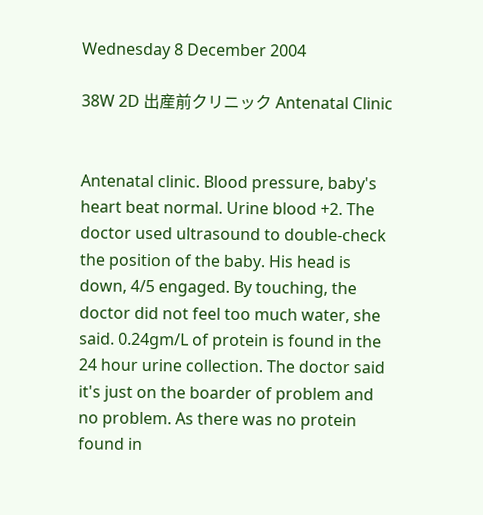Wednesday 8 December 2004

38W 2D 出産前クリニック Antenatal Clinic


Antenatal clinic. Blood pressure, baby's heart beat normal. Urine blood +2. The doctor used ultrasound to double-check the position of the baby. His head is down, 4/5 engaged. By touching, the doctor did not feel too much water, she said. 0.24gm/L of protein is found in the 24 hour urine collection. The doctor said it's just on the boarder of problem and no problem. As there was no protein found in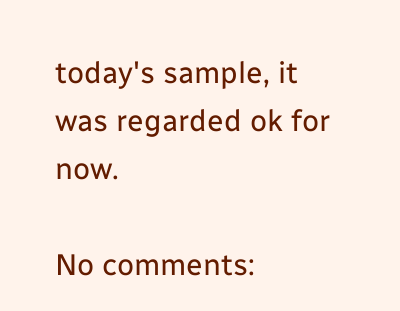today's sample, it was regarded ok for now.

No comments: